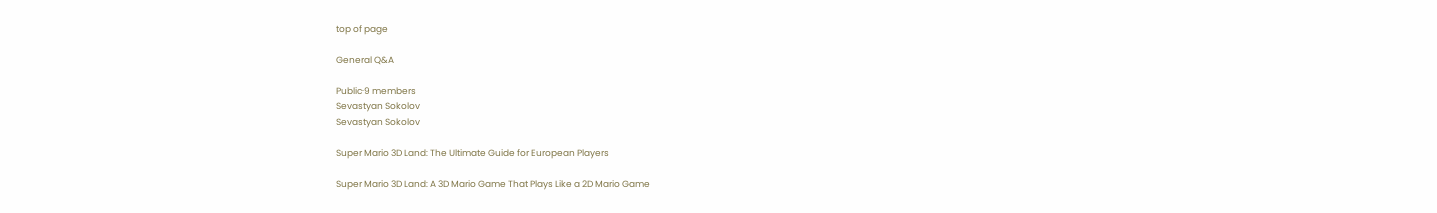top of page

General Q&A

Public·9 members
Sevastyan Sokolov
Sevastyan Sokolov

Super Mario 3D Land: The Ultimate Guide for European Players

Super Mario 3D Land: A 3D Mario Game That Plays Like a 2D Mario Game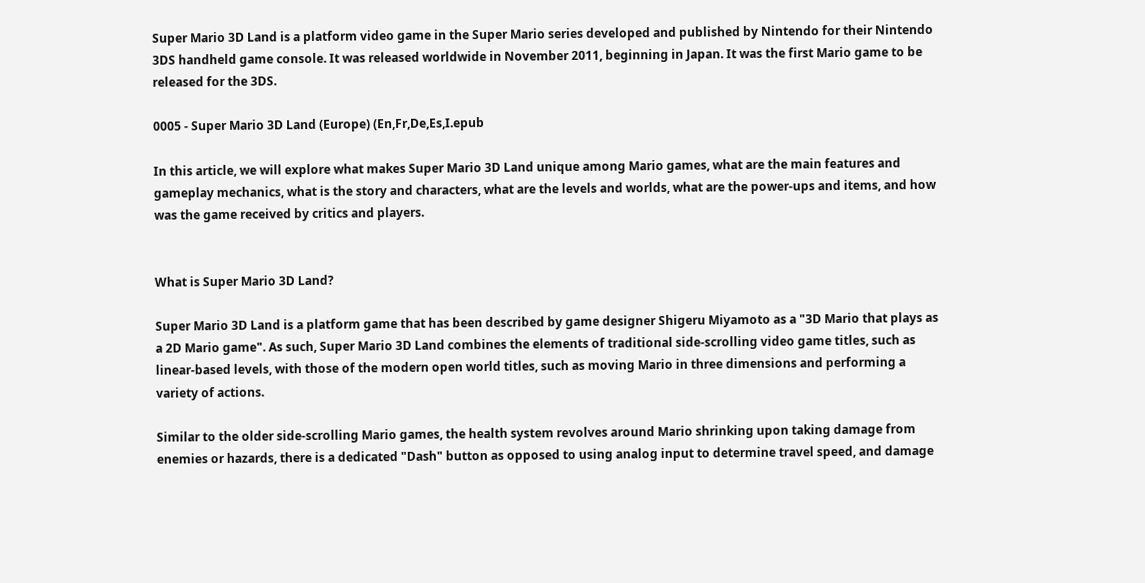Super Mario 3D Land is a platform video game in the Super Mario series developed and published by Nintendo for their Nintendo 3DS handheld game console. It was released worldwide in November 2011, beginning in Japan. It was the first Mario game to be released for the 3DS.

0005 - Super Mario 3D Land (Europe) (En,Fr,De,Es,I.epub

In this article, we will explore what makes Super Mario 3D Land unique among Mario games, what are the main features and gameplay mechanics, what is the story and characters, what are the levels and worlds, what are the power-ups and items, and how was the game received by critics and players.


What is Super Mario 3D Land?

Super Mario 3D Land is a platform game that has been described by game designer Shigeru Miyamoto as a "3D Mario that plays as a 2D Mario game". As such, Super Mario 3D Land combines the elements of traditional side-scrolling video game titles, such as linear-based levels, with those of the modern open world titles, such as moving Mario in three dimensions and performing a variety of actions.

Similar to the older side-scrolling Mario games, the health system revolves around Mario shrinking upon taking damage from enemies or hazards, there is a dedicated "Dash" button as opposed to using analog input to determine travel speed, and damage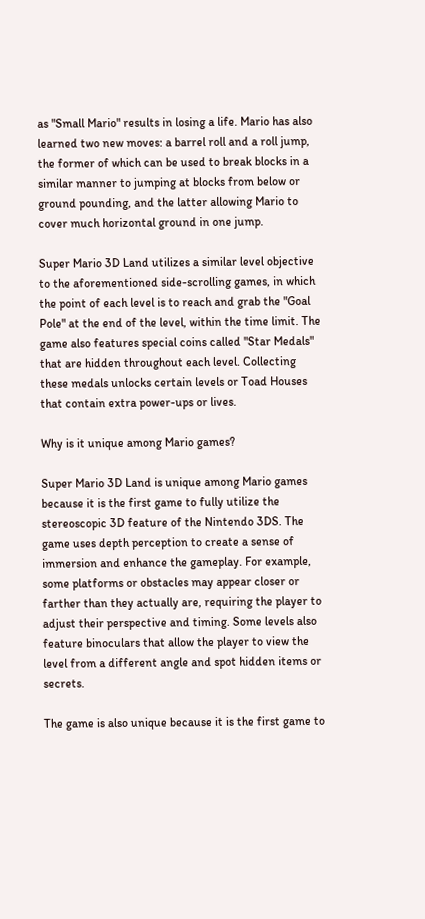as "Small Mario" results in losing a life. Mario has also learned two new moves: a barrel roll and a roll jump, the former of which can be used to break blocks in a similar manner to jumping at blocks from below or ground pounding, and the latter allowing Mario to cover much horizontal ground in one jump.

Super Mario 3D Land utilizes a similar level objective to the aforementioned side-scrolling games, in which the point of each level is to reach and grab the "Goal Pole" at the end of the level, within the time limit. The game also features special coins called "Star Medals" that are hidden throughout each level. Collecting these medals unlocks certain levels or Toad Houses that contain extra power-ups or lives.

Why is it unique among Mario games?

Super Mario 3D Land is unique among Mario games because it is the first game to fully utilize the stereoscopic 3D feature of the Nintendo 3DS. The game uses depth perception to create a sense of immersion and enhance the gameplay. For example, some platforms or obstacles may appear closer or farther than they actually are, requiring the player to adjust their perspective and timing. Some levels also feature binoculars that allow the player to view the level from a different angle and spot hidden items or secrets.

The game is also unique because it is the first game to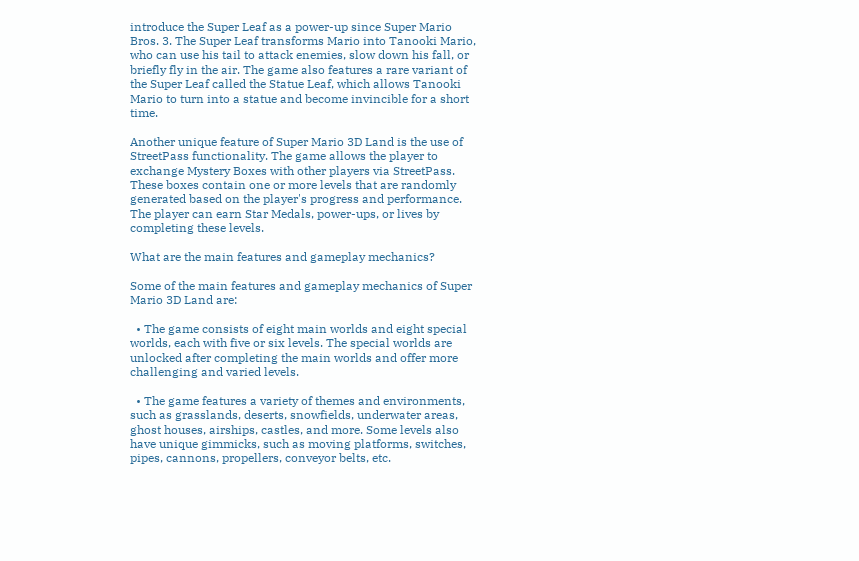introduce the Super Leaf as a power-up since Super Mario Bros. 3. The Super Leaf transforms Mario into Tanooki Mario, who can use his tail to attack enemies, slow down his fall, or briefly fly in the air. The game also features a rare variant of the Super Leaf called the Statue Leaf, which allows Tanooki Mario to turn into a statue and become invincible for a short time.

Another unique feature of Super Mario 3D Land is the use of StreetPass functionality. The game allows the player to exchange Mystery Boxes with other players via StreetPass. These boxes contain one or more levels that are randomly generated based on the player's progress and performance. The player can earn Star Medals, power-ups, or lives by completing these levels.

What are the main features and gameplay mechanics?

Some of the main features and gameplay mechanics of Super Mario 3D Land are:

  • The game consists of eight main worlds and eight special worlds, each with five or six levels. The special worlds are unlocked after completing the main worlds and offer more challenging and varied levels.

  • The game features a variety of themes and environments, such as grasslands, deserts, snowfields, underwater areas, ghost houses, airships, castles, and more. Some levels also have unique gimmicks, such as moving platforms, switches, pipes, cannons, propellers, conveyor belts, etc.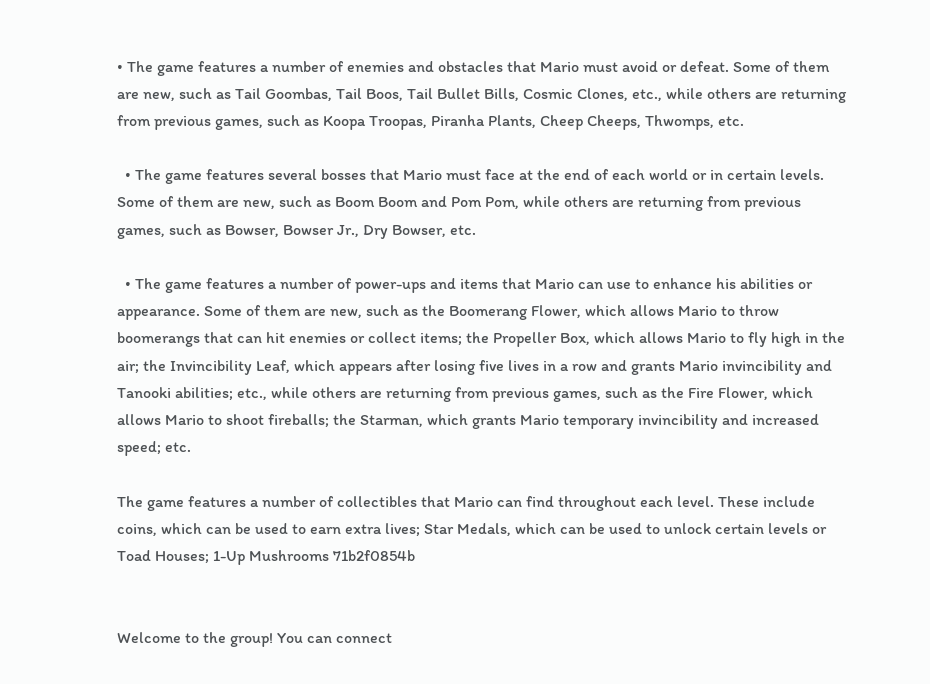• The game features a number of enemies and obstacles that Mario must avoid or defeat. Some of them are new, such as Tail Goombas, Tail Boos, Tail Bullet Bills, Cosmic Clones, etc., while others are returning from previous games, such as Koopa Troopas, Piranha Plants, Cheep Cheeps, Thwomps, etc.

  • The game features several bosses that Mario must face at the end of each world or in certain levels. Some of them are new, such as Boom Boom and Pom Pom, while others are returning from previous games, such as Bowser, Bowser Jr., Dry Bowser, etc.

  • The game features a number of power-ups and items that Mario can use to enhance his abilities or appearance. Some of them are new, such as the Boomerang Flower, which allows Mario to throw boomerangs that can hit enemies or collect items; the Propeller Box, which allows Mario to fly high in the air; the Invincibility Leaf, which appears after losing five lives in a row and grants Mario invincibility and Tanooki abilities; etc., while others are returning from previous games, such as the Fire Flower, which allows Mario to shoot fireballs; the Starman, which grants Mario temporary invincibility and increased speed; etc.

The game features a number of collectibles that Mario can find throughout each level. These include coins, which can be used to earn extra lives; Star Medals, which can be used to unlock certain levels or Toad Houses; 1-Up Mushrooms 71b2f0854b


Welcome to the group! You can connect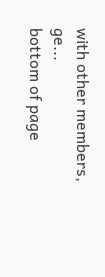with other members, ge...
bottom of page